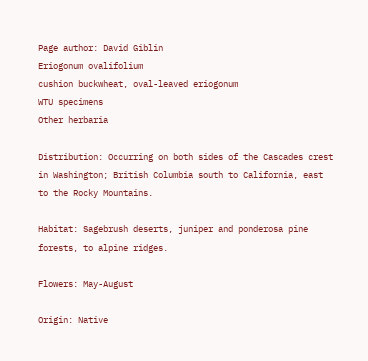Page author: David Giblin
Eriogonum ovalifolium
cushion buckwheat, oval-leaved eriogonum
WTU specimens
Other herbaria

Distribution: Occurring on both sides of the Cascades crest in Washington; British Columbia south to California, east to the Rocky Mountains.

Habitat: Sagebrush deserts, juniper and ponderosa pine forests, to alpine ridges.

Flowers: May-August

Origin: Native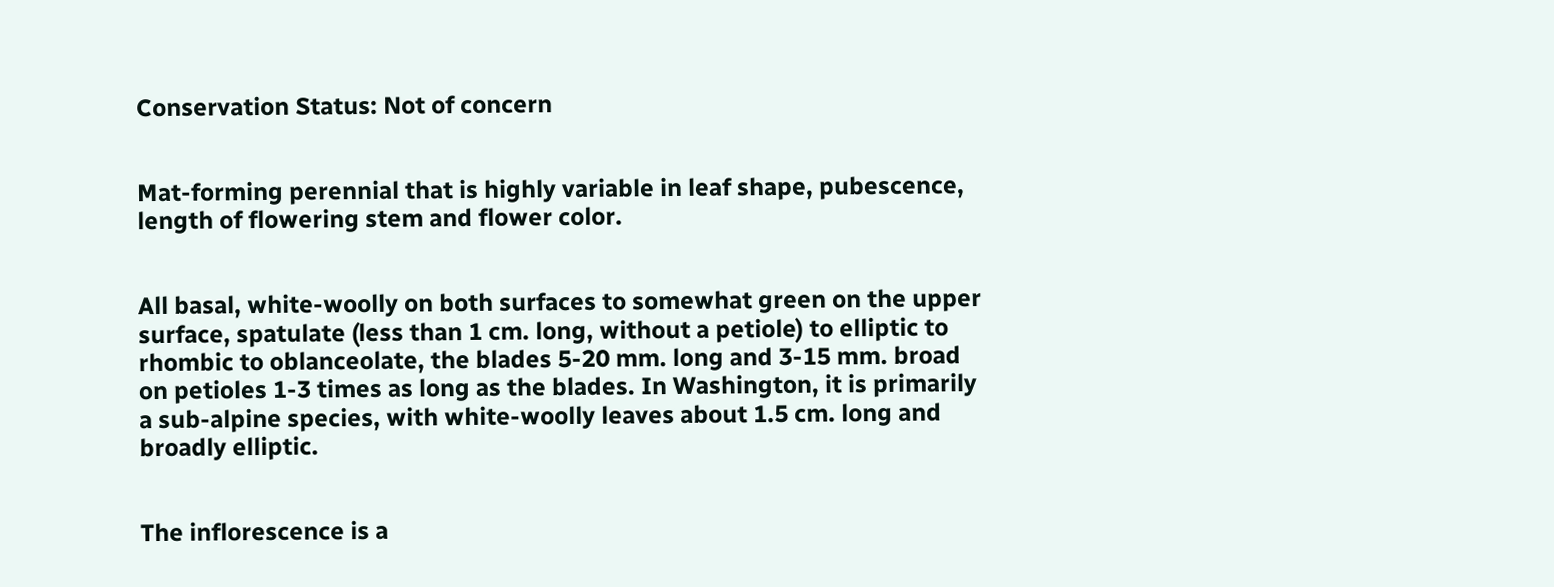Conservation Status: Not of concern


Mat-forming perennial that is highly variable in leaf shape, pubescence, length of flowering stem and flower color.


All basal, white-woolly on both surfaces to somewhat green on the upper surface, spatulate (less than 1 cm. long, without a petiole) to elliptic to rhombic to oblanceolate, the blades 5-20 mm. long and 3-15 mm. broad on petioles 1-3 times as long as the blades. In Washington, it is primarily a sub-alpine species, with white-woolly leaves about 1.5 cm. long and broadly elliptic.


The inflorescence is a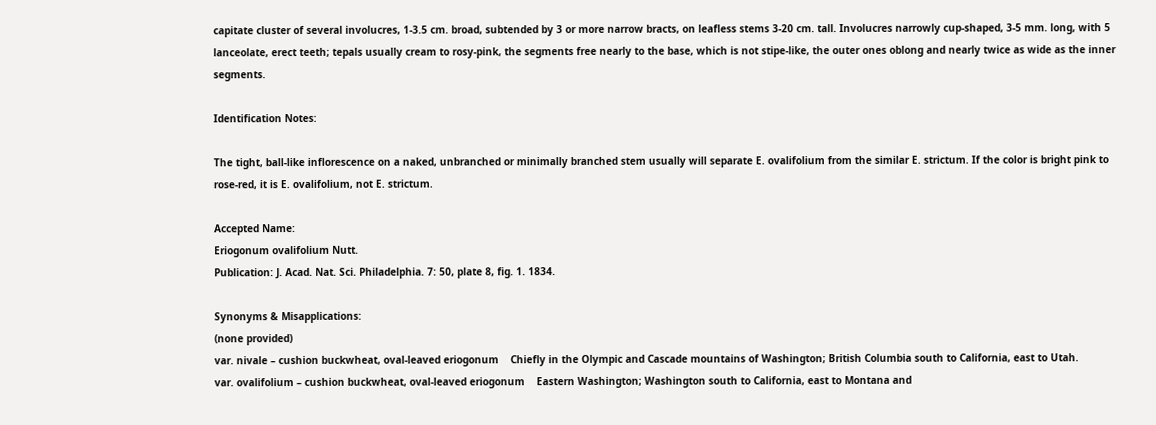capitate cluster of several involucres, 1-3.5 cm. broad, subtended by 3 or more narrow bracts, on leafless stems 3-20 cm. tall. Involucres narrowly cup-shaped, 3-5 mm. long, with 5 lanceolate, erect teeth; tepals usually cream to rosy-pink, the segments free nearly to the base, which is not stipe-like, the outer ones oblong and nearly twice as wide as the inner segments.

Identification Notes:

The tight, ball-like inflorescence on a naked, unbranched or minimally branched stem usually will separate E. ovalifolium from the similar E. strictum. If the color is bright pink to rose-red, it is E. ovalifolium, not E. strictum.

Accepted Name:
Eriogonum ovalifolium Nutt.
Publication: J. Acad. Nat. Sci. Philadelphia. 7: 50, plate 8, fig. 1. 1834.

Synonyms & Misapplications:
(none provided)
var. nivale – cushion buckwheat, oval-leaved eriogonum    Chiefly in the Olympic and Cascade mountains of Washington; British Columbia south to California, east to Utah.
var. ovalifolium – cushion buckwheat, oval-leaved eriogonum    Eastern Washington; Washington south to California, east to Montana and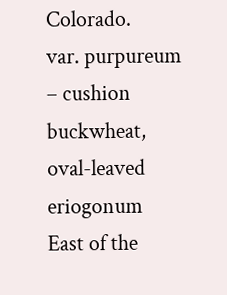Colorado.
var. purpureum – cushion buckwheat, oval-leaved eriogonum    East of the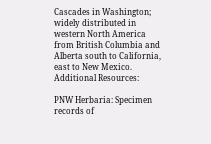Cascades in Washington; widely distributed in western North America from British Columbia and Alberta south to California, east to New Mexico.
Additional Resources:

PNW Herbaria: Specimen records of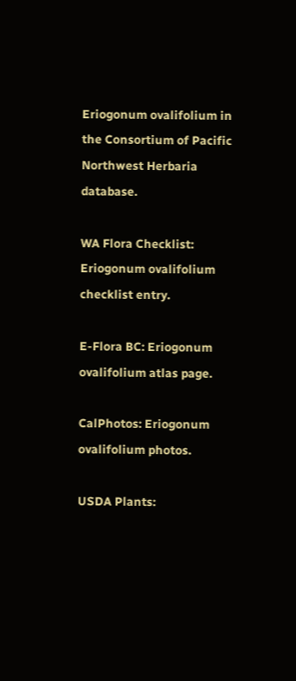Eriogonum ovalifolium in the Consortium of Pacific Northwest Herbaria database.

WA Flora Checklist: Eriogonum ovalifolium checklist entry.

E-Flora BC: Eriogonum ovalifolium atlas page.

CalPhotos: Eriogonum ovalifolium photos.

USDA Plants: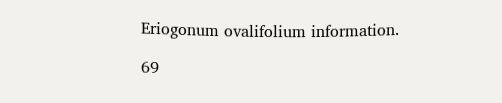Eriogonum ovalifolium information.

69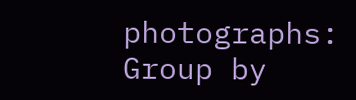photographs:
Group by